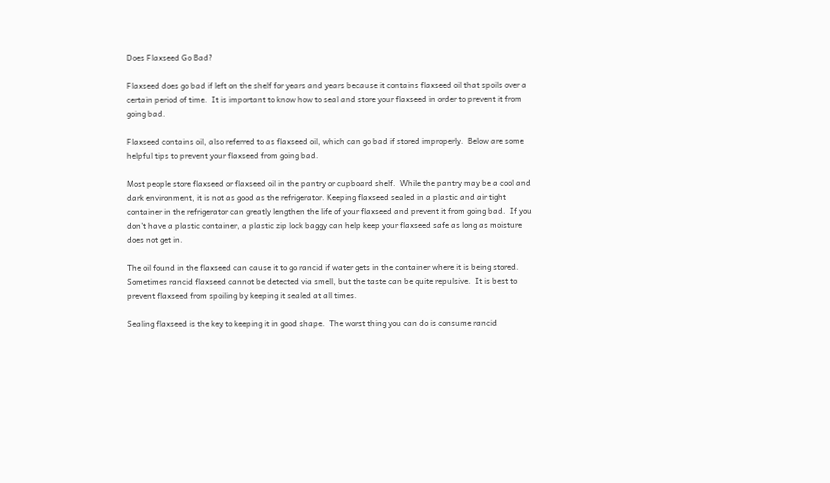Does Flaxseed Go Bad?

Flaxseed does go bad if left on the shelf for years and years because it contains flaxseed oil that spoils over a certain period of time.  It is important to know how to seal and store your flaxseed in order to prevent it from going bad.

Flaxseed contains oil, also referred to as flaxseed oil, which can go bad if stored improperly.  Below are some helpful tips to prevent your flaxseed from going bad.

Most people store flaxseed or flaxseed oil in the pantry or cupboard shelf.  While the pantry may be a cool and dark environment, it is not as good as the refrigerator. Keeping flaxseed sealed in a plastic and air tight container in the refrigerator can greatly lengthen the life of your flaxseed and prevent it from going bad.  If you don’t have a plastic container, a plastic zip lock baggy can help keep your flaxseed safe as long as moisture does not get in.

The oil found in the flaxseed can cause it to go rancid if water gets in the container where it is being stored.  Sometimes rancid flaxseed cannot be detected via smell, but the taste can be quite repulsive.  It is best to prevent flaxseed from spoiling by keeping it sealed at all times.

Sealing flaxseed is the key to keeping it in good shape.  The worst thing you can do is consume rancid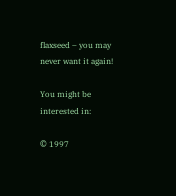flaxseed – you may never want it again!

You might be interested in:

© 1997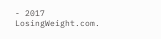- 2017 LosingWeight.com.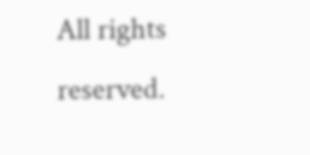All rights reserved.